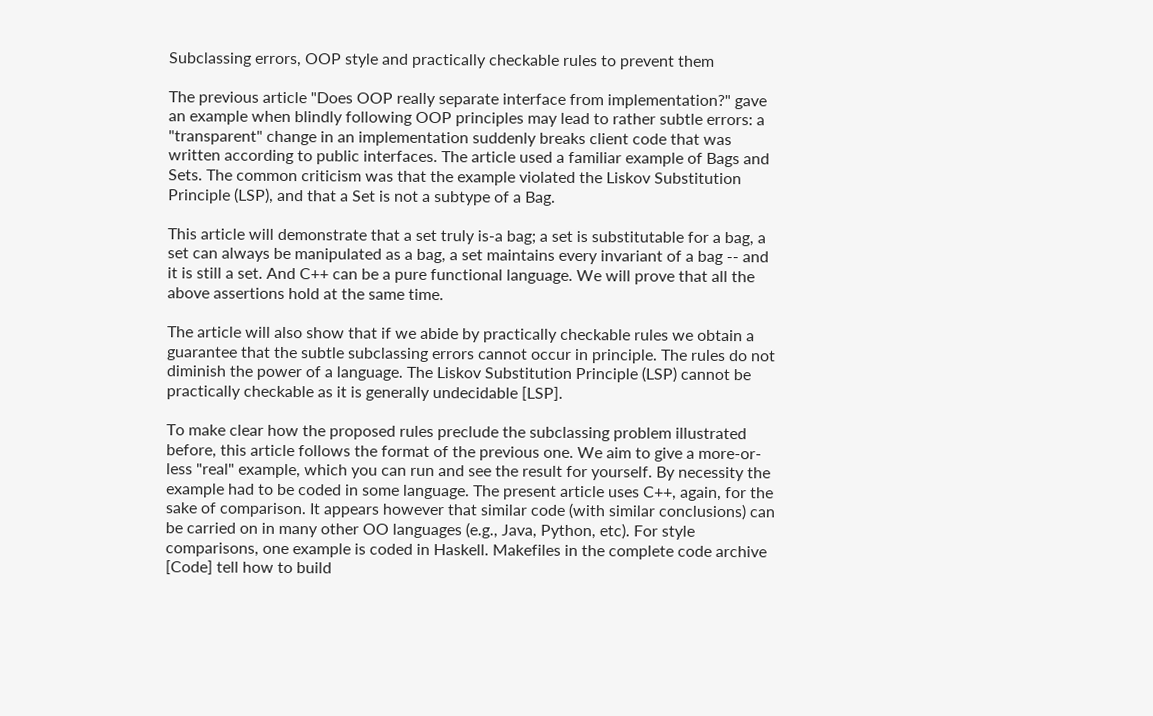Subclassing errors, OOP style and practically checkable rules to prevent them

The previous article "Does OOP really separate interface from implementation?" gave an example when blindly following OOP principles may lead to rather subtle errors: a "transparent" change in an implementation suddenly breaks client code that was written according to public interfaces. The article used a familiar example of Bags and Sets. The common criticism was that the example violated the Liskov Substitution Principle (LSP), and that a Set is not a subtype of a Bag.

This article will demonstrate that a set truly is-a bag; a set is substitutable for a bag, a set can always be manipulated as a bag, a set maintains every invariant of a bag -- and it is still a set. And C++ can be a pure functional language. We will prove that all the above assertions hold at the same time.

The article will also show that if we abide by practically checkable rules we obtain a guarantee that the subtle subclassing errors cannot occur in principle. The rules do not diminish the power of a language. The Liskov Substitution Principle (LSP) cannot be practically checkable as it is generally undecidable [LSP].

To make clear how the proposed rules preclude the subclassing problem illustrated before, this article follows the format of the previous one. We aim to give a more-or-less "real" example, which you can run and see the result for yourself. By necessity the example had to be coded in some language. The present article uses C++, again, for the sake of comparison. It appears however that similar code (with similar conclusions) can be carried on in many other OO languages (e.g., Java, Python, etc). For style comparisons, one example is coded in Haskell. Makefiles in the complete code archive [Code] tell how to build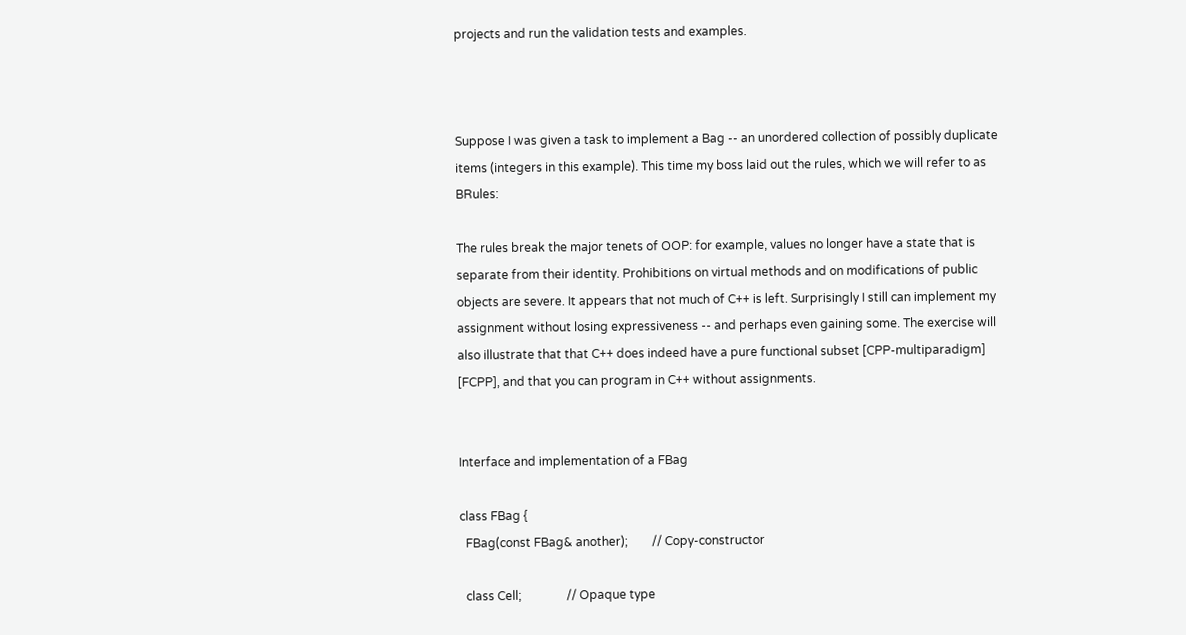projects and run the validation tests and examples.



Suppose I was given a task to implement a Bag -- an unordered collection of possibly duplicate items (integers in this example). This time my boss laid out the rules, which we will refer to as BRules:

The rules break the major tenets of OOP: for example, values no longer have a state that is separate from their identity. Prohibitions on virtual methods and on modifications of public objects are severe. It appears that not much of C++ is left. Surprisingly I still can implement my assignment without losing expressiveness -- and perhaps even gaining some. The exercise will also illustrate that that C++ does indeed have a pure functional subset [CPP-multiparadigm] [FCPP], and that you can program in C++ without assignments.


Interface and implementation of a FBag

class FBag {
  FBag(const FBag& another);        // Copy-constructor

  class Cell;               // Opaque type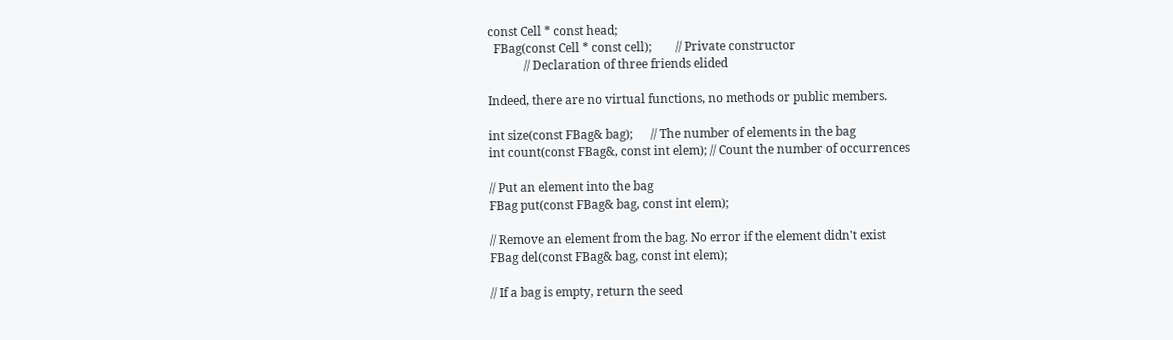const Cell * const head;
  FBag(const Cell * const cell);        // Private constructor
            // Declaration of three friends elided

Indeed, there are no virtual functions, no methods or public members.

int size(const FBag& bag);      // The number of elements in the bag
int count(const FBag&, const int elem); // Count the number of occurrences

// Put an element into the bag
FBag put(const FBag& bag, const int elem);

// Remove an element from the bag. No error if the element didn't exist
FBag del(const FBag& bag, const int elem);

// If a bag is empty, return the seed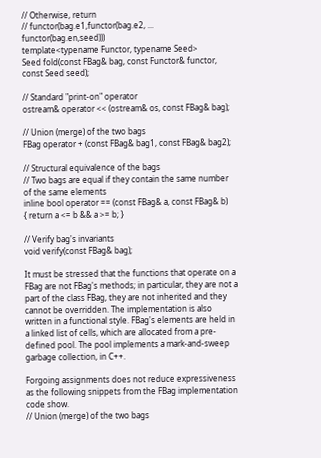// Otherwise, return
// functor(bag.e1,functor(bag.e2, ... functor(bag.en,seed)))
template<typename Functor, typename Seed>
Seed fold(const FBag& bag, const Functor& functor, const Seed seed);

// Standard "print-on" operator
ostream& operator << (ostream& os, const FBag& bag);

// Union (merge) of the two bags
FBag operator + (const FBag& bag1, const FBag& bag2);

// Structural equivalence of the bags
// Two bags are equal if they contain the same number of the same elements
inline bool operator == (const FBag& a, const FBag& b)
{ return a <= b && a >= b; }

// Verify bag's invariants
void verify(const FBag& bag);

It must be stressed that the functions that operate on a FBag are not FBag's methods; in particular, they are not a part of the class FBag, they are not inherited and they cannot be overridden. The implementation is also written in a functional style. FBag's elements are held in a linked list of cells, which are allocated from a pre-defined pool. The pool implements a mark-and-sweep garbage collection, in C++.

Forgoing assignments does not reduce expressiveness as the following snippets from the FBag implementation code show.
// Union (merge) of the two bags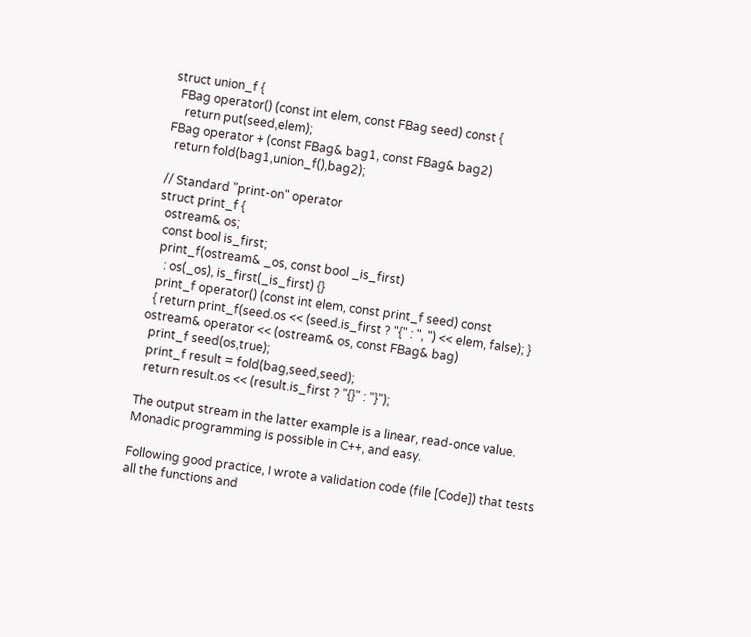struct union_f {
  FBag operator() (const int elem, const FBag seed) const {
    return put(seed,elem);
FBag operator + (const FBag& bag1, const FBag& bag2)
  return fold(bag1,union_f(),bag2);

// Standard "print-on" operator
struct print_f {
  ostream& os;
  const bool is_first;
  print_f(ostream& _os, const bool _is_first)
    : os(_os), is_first(_is_first) {}
  print_f operator() (const int elem, const print_f seed) const
  { return print_f(seed.os << (seed.is_first ? "{" : ", ") << elem, false); }
ostream& operator << (ostream& os, const FBag& bag)
  print_f seed(os,true);
  print_f result = fold(bag,seed,seed);
  return result.os << (result.is_first ? "{}" : "}");

The output stream in the latter example is a linear, read-once value. Monadic programming is possible in C++, and easy.

Following good practice, I wrote a validation code (file [Code]) that tests all the functions and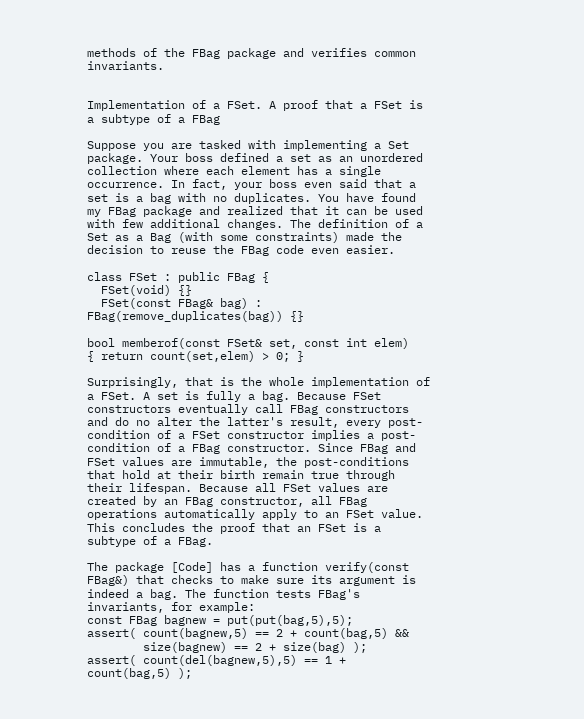methods of the FBag package and verifies common invariants.


Implementation of a FSet. A proof that a FSet is a subtype of a FBag

Suppose you are tasked with implementing a Set package. Your boss defined a set as an unordered collection where each element has a single occurrence. In fact, your boss even said that a set is a bag with no duplicates. You have found my FBag package and realized that it can be used with few additional changes. The definition of a Set as a Bag (with some constraints) made the decision to reuse the FBag code even easier.

class FSet : public FBag {
  FSet(void) {}
  FSet(const FBag& bag) : FBag(remove_duplicates(bag)) {}

bool memberof(const FSet& set, const int elem)
{ return count(set,elem) > 0; }

Surprisingly, that is the whole implementation of a FSet. A set is fully a bag. Because FSet constructors eventually call FBag constructors and do no alter the latter's result, every post-condition of a FSet constructor implies a post-condition of a FBag constructor. Since FBag and FSet values are immutable, the post-conditions that hold at their birth remain true through their lifespan. Because all FSet values are created by an FBag constructor, all FBag operations automatically apply to an FSet value. This concludes the proof that an FSet is a subtype of a FBag.

The package [Code] has a function verify(const FBag&) that checks to make sure its argument is indeed a bag. The function tests FBag's invariants, for example:
const FBag bagnew = put(put(bag,5),5);
assert( count(bagnew,5) == 2 + count(bag,5) &&
        size(bagnew) == 2 + size(bag) );
assert( count(del(bagnew,5),5) == 1 + count(bag,5) );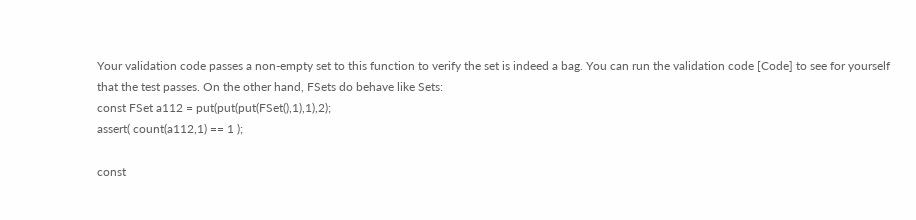Your validation code passes a non-empty set to this function to verify the set is indeed a bag. You can run the validation code [Code] to see for yourself that the test passes. On the other hand, FSets do behave like Sets:
const FSet a112 = put(put(put(FSet(),1),1),2);
assert( count(a112,1) == 1 );

const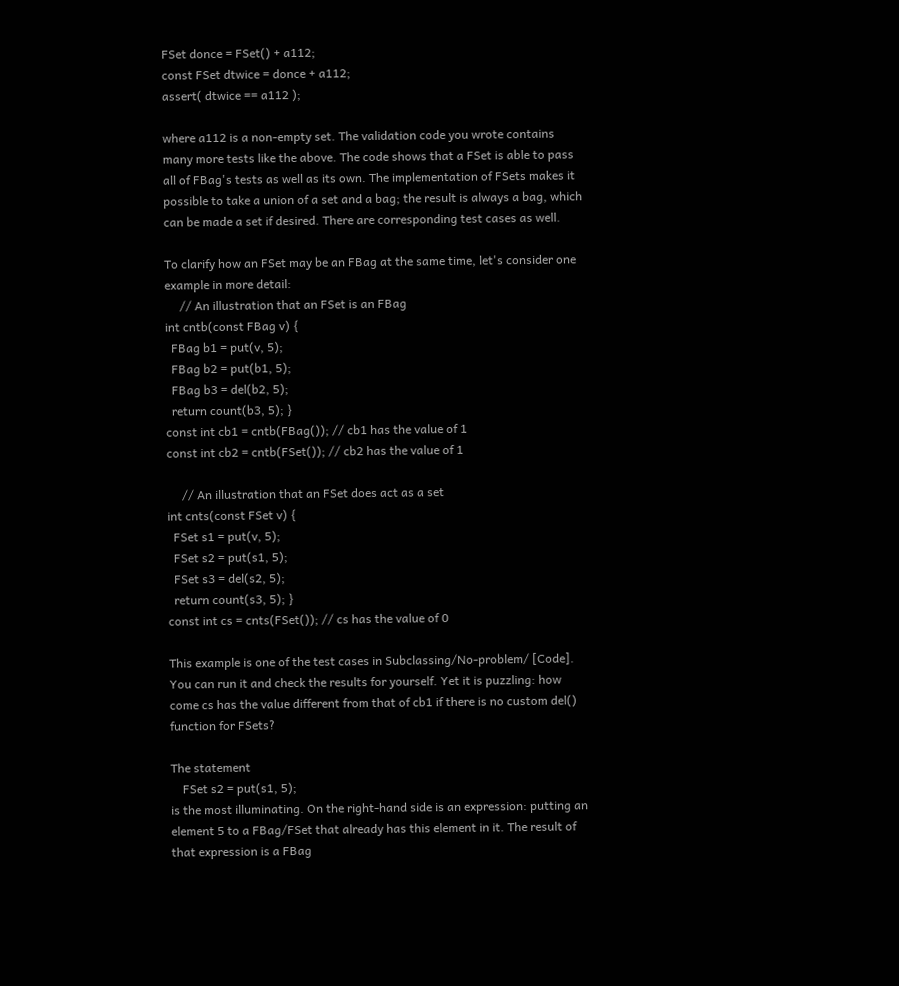FSet donce = FSet() + a112;
const FSet dtwice = donce + a112;
assert( dtwice == a112 );

where a112 is a non-empty set. The validation code you wrote contains many more tests like the above. The code shows that a FSet is able to pass all of FBag's tests as well as its own. The implementation of FSets makes it possible to take a union of a set and a bag; the result is always a bag, which can be made a set if desired. There are corresponding test cases as well.

To clarify how an FSet may be an FBag at the same time, let's consider one example in more detail:
     // An illustration that an FSet is an FBag
int cntb(const FBag v) {
  FBag b1 = put(v, 5);
  FBag b2 = put(b1, 5);
  FBag b3 = del(b2, 5);
  return count(b3, 5); }
const int cb1 = cntb(FBag()); // cb1 has the value of 1
const int cb2 = cntb(FSet()); // cb2 has the value of 1

     // An illustration that an FSet does act as a set
int cnts(const FSet v) {
  FSet s1 = put(v, 5);
  FSet s2 = put(s1, 5);
  FSet s3 = del(s2, 5);
  return count(s3, 5); }
const int cs = cnts(FSet()); // cs has the value of 0

This example is one of the test cases in Subclassing/No-problem/ [Code]. You can run it and check the results for yourself. Yet it is puzzling: how come cs has the value different from that of cb1 if there is no custom del() function for FSets?

The statement
    FSet s2 = put(s1, 5);
is the most illuminating. On the right-hand side is an expression: putting an element 5 to a FBag/FSet that already has this element in it. The result of that expression is a FBag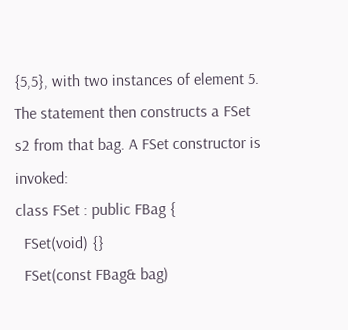{5,5}, with two instances of element 5. The statement then constructs a FSet s2 from that bag. A FSet constructor is invoked:
class FSet : public FBag {
  FSet(void) {}
  FSet(const FBag& bag)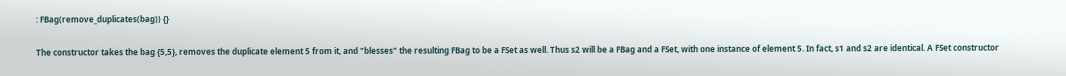: FBag(remove_duplicates(bag)) {}

The constructor takes the bag {5,5}, removes the duplicate element 5 from it, and "blesses" the resulting FBag to be a FSet as well. Thus s2 will be a FBag and a FSet, with one instance of element 5. In fact, s1 and s2 are identical. A FSet constructor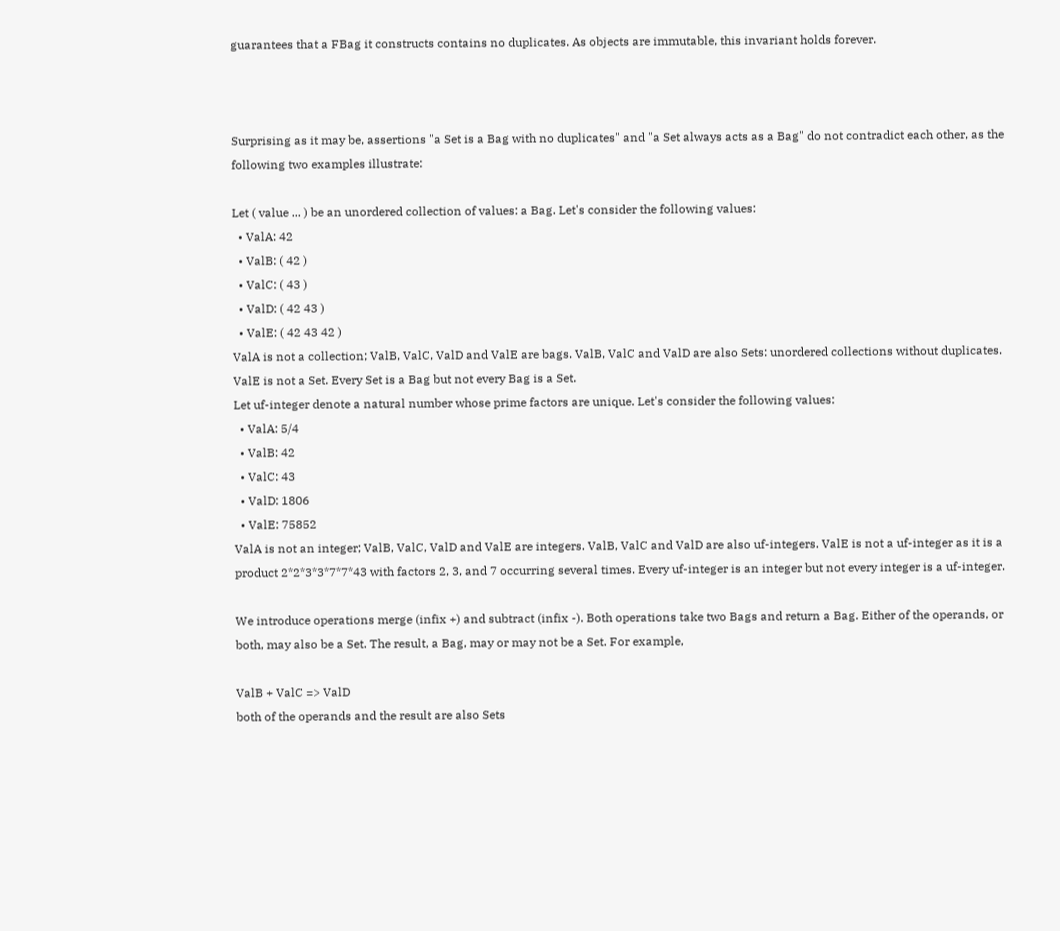guarantees that a FBag it constructs contains no duplicates. As objects are immutable, this invariant holds forever.



Surprising as it may be, assertions "a Set is a Bag with no duplicates" and "a Set always acts as a Bag" do not contradict each other, as the following two examples illustrate:

Let ( value ... ) be an unordered collection of values: a Bag. Let's consider the following values:
  • ValA: 42
  • ValB: ( 42 )
  • ValC: ( 43 )
  • ValD: ( 42 43 )
  • ValE: ( 42 43 42 )
ValA is not a collection; ValB, ValC, ValD and ValE are bags. ValB, ValC and ValD are also Sets: unordered collections without duplicates. ValE is not a Set. Every Set is a Bag but not every Bag is a Set.
Let uf-integer denote a natural number whose prime factors are unique. Let's consider the following values:
  • ValA: 5/4
  • ValB: 42
  • ValC: 43
  • ValD: 1806
  • ValE: 75852
ValA is not an integer; ValB, ValC, ValD and ValE are integers. ValB, ValC and ValD are also uf-integers. ValE is not a uf-integer as it is a product 2*2*3*3*7*7*43 with factors 2, 3, and 7 occurring several times. Every uf-integer is an integer but not every integer is a uf-integer.

We introduce operations merge (infix +) and subtract (infix -). Both operations take two Bags and return a Bag. Either of the operands, or both, may also be a Set. The result, a Bag, may or may not be a Set. For example,

ValB + ValC => ValD
both of the operands and the result are also Sets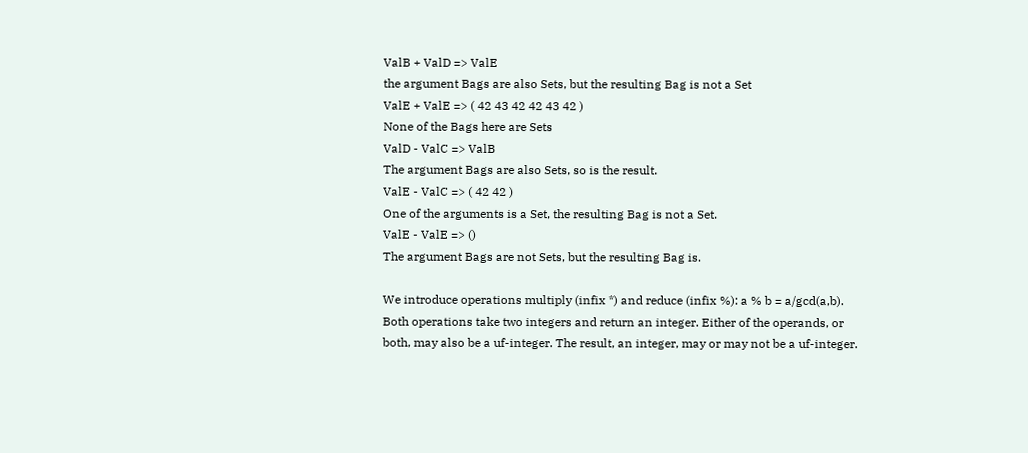ValB + ValD => ValE
the argument Bags are also Sets, but the resulting Bag is not a Set
ValE + ValE => ( 42 43 42 42 43 42 )
None of the Bags here are Sets
ValD - ValC => ValB
The argument Bags are also Sets, so is the result.
ValE - ValC => ( 42 42 )
One of the arguments is a Set, the resulting Bag is not a Set.
ValE - ValE => ()
The argument Bags are not Sets, but the resulting Bag is.

We introduce operations multiply (infix *) and reduce (infix %): a % b = a/gcd(a,b). Both operations take two integers and return an integer. Either of the operands, or both, may also be a uf-integer. The result, an integer, may or may not be a uf-integer.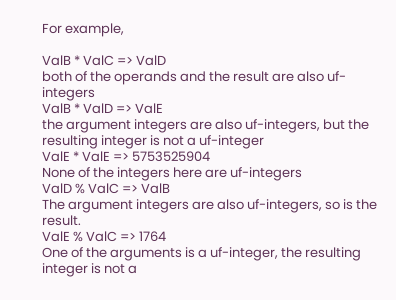For example,

ValB * ValC => ValD
both of the operands and the result are also uf-integers
ValB * ValD => ValE
the argument integers are also uf-integers, but the resulting integer is not a uf-integer
ValE * ValE => 5753525904
None of the integers here are uf-integers
ValD % ValC => ValB
The argument integers are also uf-integers, so is the result.
ValE % ValC => 1764
One of the arguments is a uf-integer, the resulting integer is not a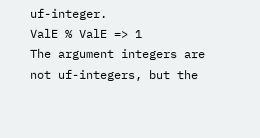uf-integer.
ValE % ValE => 1
The argument integers are not uf-integers, but the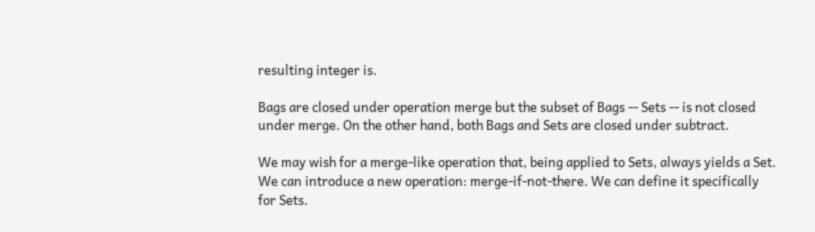resulting integer is.

Bags are closed under operation merge but the subset of Bags -- Sets -- is not closed under merge. On the other hand, both Bags and Sets are closed under subtract.

We may wish for a merge-like operation that, being applied to Sets, always yields a Set. We can introduce a new operation: merge-if-not-there. We can define it specifically for Sets.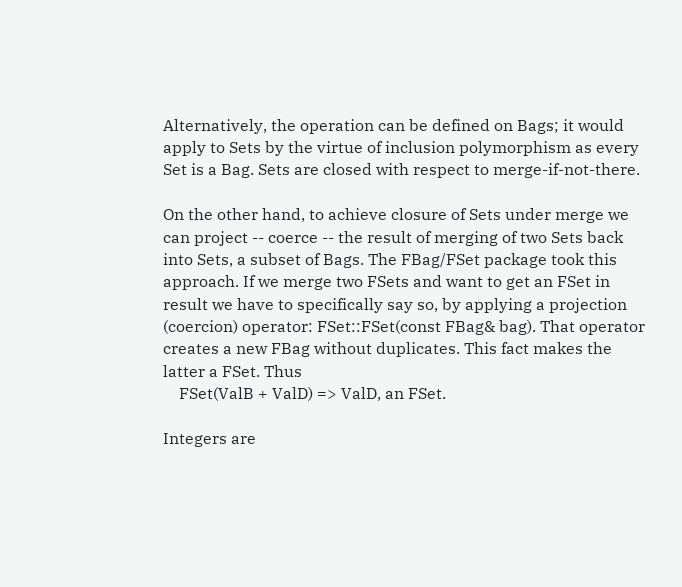Alternatively, the operation can be defined on Bags; it would apply to Sets by the virtue of inclusion polymorphism as every Set is a Bag. Sets are closed with respect to merge-if-not-there.

On the other hand, to achieve closure of Sets under merge we can project -- coerce -- the result of merging of two Sets back into Sets, a subset of Bags. The FBag/FSet package took this approach. If we merge two FSets and want to get an FSet in result we have to specifically say so, by applying a projection (coercion) operator: FSet::FSet(const FBag& bag). That operator creates a new FBag without duplicates. This fact makes the latter a FSet. Thus
    FSet(ValB + ValD) => ValD, an FSet.

Integers are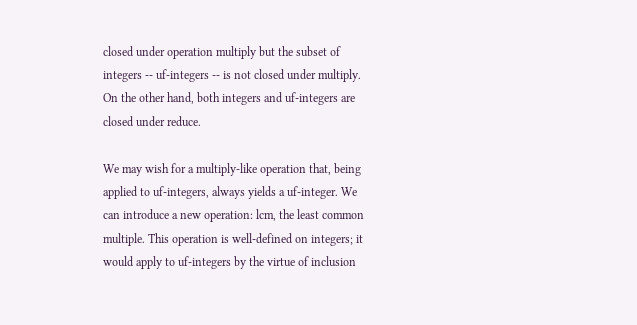closed under operation multiply but the subset of integers -- uf-integers -- is not closed under multiply. On the other hand, both integers and uf-integers are closed under reduce.

We may wish for a multiply-like operation that, being applied to uf-integers, always yields a uf-integer. We can introduce a new operation: lcm, the least common multiple. This operation is well-defined on integers; it would apply to uf-integers by the virtue of inclusion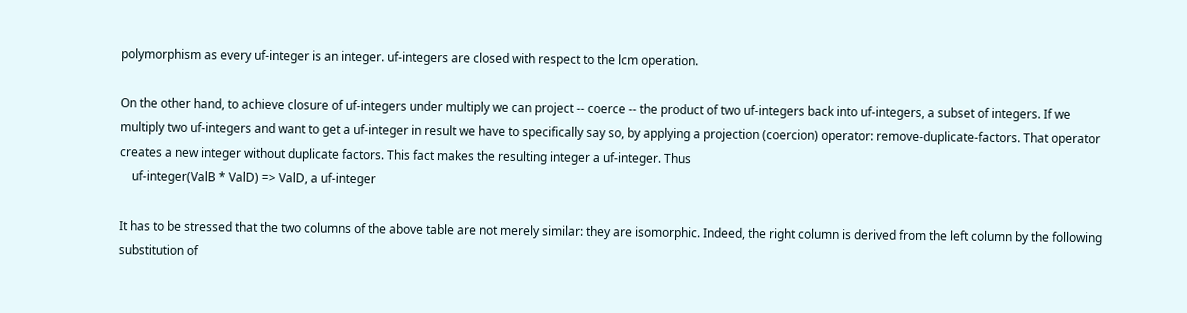polymorphism as every uf-integer is an integer. uf-integers are closed with respect to the lcm operation.

On the other hand, to achieve closure of uf-integers under multiply we can project -- coerce -- the product of two uf-integers back into uf-integers, a subset of integers. If we multiply two uf-integers and want to get a uf-integer in result we have to specifically say so, by applying a projection (coercion) operator: remove-duplicate-factors. That operator creates a new integer without duplicate factors. This fact makes the resulting integer a uf-integer. Thus
    uf-integer(ValB * ValD) => ValD, a uf-integer

It has to be stressed that the two columns of the above table are not merely similar: they are isomorphic. Indeed, the right column is derived from the left column by the following substitution of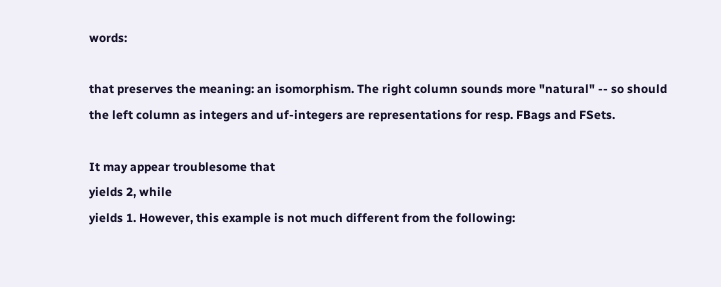words:

that preserves the meaning: an isomorphism. The right column sounds more "natural" -- so should the left column as integers and uf-integers are representations for resp. FBags and FSets.

It may appear troublesome that
yields 2, while
yields 1. However, this example is not much different from the following: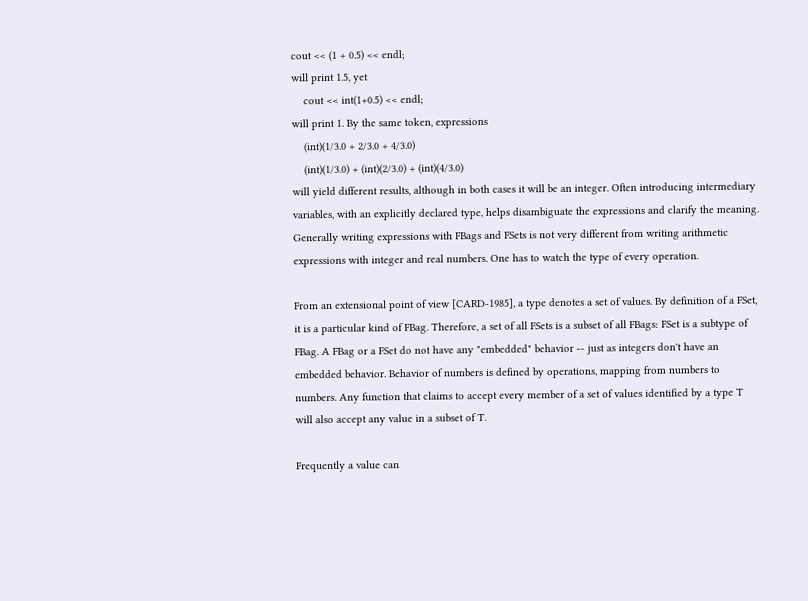cout << (1 + 0.5) << endl;
will print 1.5, yet
    cout << int(1+0.5) << endl;
will print 1. By the same token, expressions
    (int)(1/3.0 + 2/3.0 + 4/3.0)
    (int)(1/3.0) + (int)(2/3.0) + (int)(4/3.0)
will yield different results, although in both cases it will be an integer. Often introducing intermediary variables, with an explicitly declared type, helps disambiguate the expressions and clarify the meaning. Generally writing expressions with FBags and FSets is not very different from writing arithmetic expressions with integer and real numbers. One has to watch the type of every operation.

From an extensional point of view [CARD-1985], a type denotes a set of values. By definition of a FSet, it is a particular kind of FBag. Therefore, a set of all FSets is a subset of all FBags: FSet is a subtype of FBag. A FBag or a FSet do not have any "embedded" behavior -- just as integers don't have an embedded behavior. Behavior of numbers is defined by operations, mapping from numbers to numbers. Any function that claims to accept every member of a set of values identified by a type T will also accept any value in a subset of T.

Frequently a value can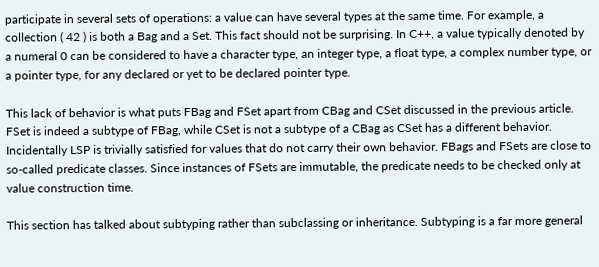participate in several sets of operations: a value can have several types at the same time. For example, a collection ( 42 ) is both a Bag and a Set. This fact should not be surprising. In C++, a value typically denoted by a numeral 0 can be considered to have a character type, an integer type, a float type, a complex number type, or a pointer type, for any declared or yet to be declared pointer type.

This lack of behavior is what puts FBag and FSet apart from CBag and CSet discussed in the previous article. FSet is indeed a subtype of FBag, while CSet is not a subtype of a CBag as CSet has a different behavior. Incidentally LSP is trivially satisfied for values that do not carry their own behavior. FBags and FSets are close to so-called predicate classes. Since instances of FSets are immutable, the predicate needs to be checked only at value construction time.

This section has talked about subtyping rather than subclassing or inheritance. Subtyping is a far more general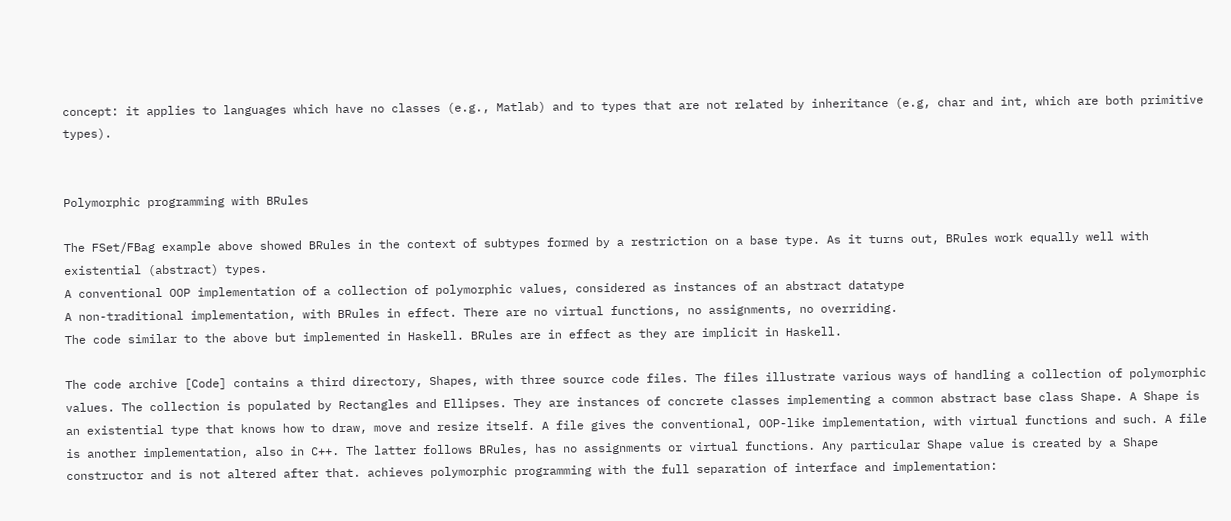concept: it applies to languages which have no classes (e.g., Matlab) and to types that are not related by inheritance (e.g, char and int, which are both primitive types).


Polymorphic programming with BRules

The FSet/FBag example above showed BRules in the context of subtypes formed by a restriction on a base type. As it turns out, BRules work equally well with existential (abstract) types.
A conventional OOP implementation of a collection of polymorphic values, considered as instances of an abstract datatype
A non-traditional implementation, with BRules in effect. There are no virtual functions, no assignments, no overriding.
The code similar to the above but implemented in Haskell. BRules are in effect as they are implicit in Haskell.

The code archive [Code] contains a third directory, Shapes, with three source code files. The files illustrate various ways of handling a collection of polymorphic values. The collection is populated by Rectangles and Ellipses. They are instances of concrete classes implementing a common abstract base class Shape. A Shape is an existential type that knows how to draw, move and resize itself. A file gives the conventional, OOP-like implementation, with virtual functions and such. A file is another implementation, also in C++. The latter follows BRules, has no assignments or virtual functions. Any particular Shape value is created by a Shape constructor and is not altered after that. achieves polymorphic programming with the full separation of interface and implementation: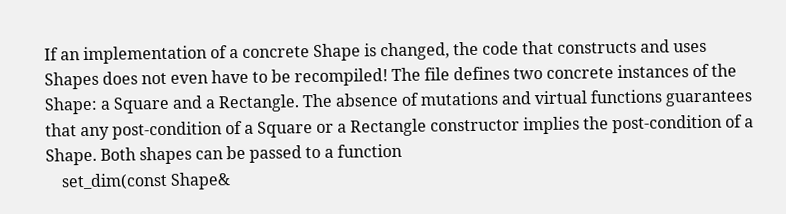If an implementation of a concrete Shape is changed, the code that constructs and uses Shapes does not even have to be recompiled! The file defines two concrete instances of the Shape: a Square and a Rectangle. The absence of mutations and virtual functions guarantees that any post-condition of a Square or a Rectangle constructor implies the post-condition of a Shape. Both shapes can be passed to a function
    set_dim(const Shape&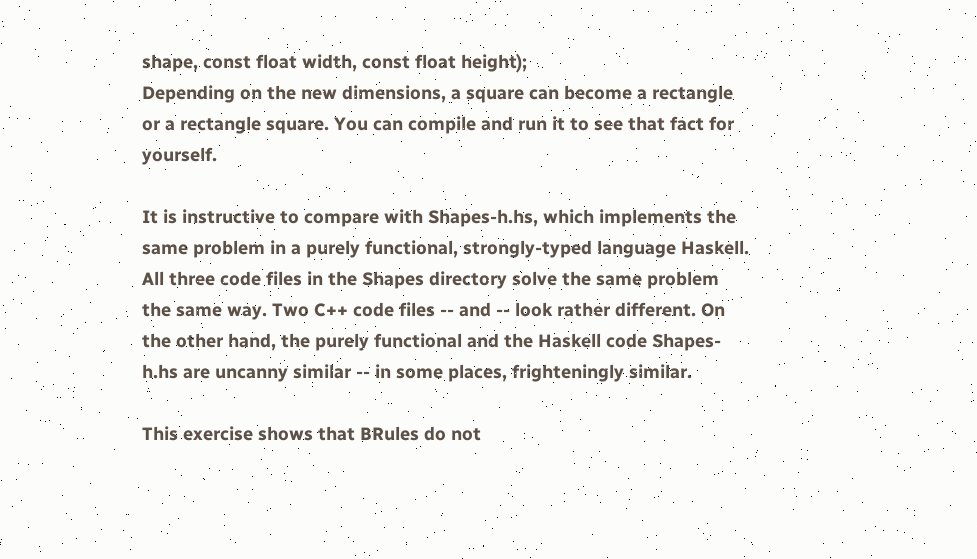shape, const float width, const float height);
Depending on the new dimensions, a square can become a rectangle or a rectangle square. You can compile and run it to see that fact for yourself.

It is instructive to compare with Shapes-h.hs, which implements the same problem in a purely functional, strongly-typed language Haskell. All three code files in the Shapes directory solve the same problem the same way. Two C++ code files -- and -- look rather different. On the other hand, the purely functional and the Haskell code Shapes-h.hs are uncanny similar -- in some places, frighteningly similar.

This exercise shows that BRules do not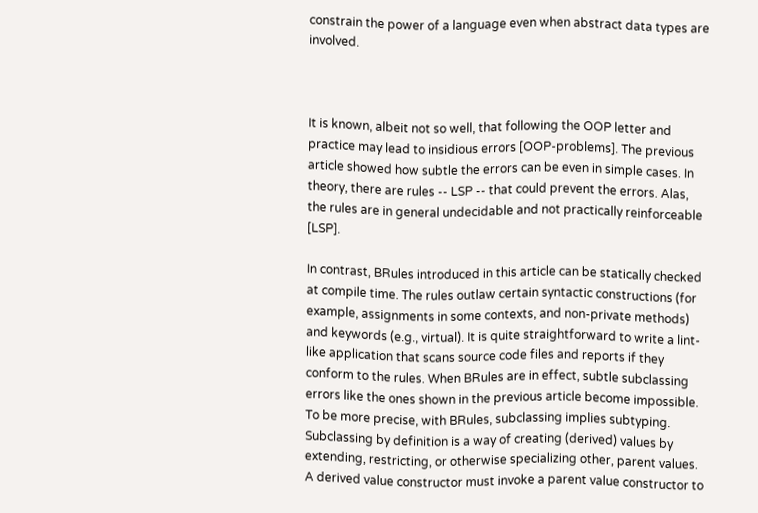constrain the power of a language even when abstract data types are involved.



It is known, albeit not so well, that following the OOP letter and practice may lead to insidious errors [OOP-problems]. The previous article showed how subtle the errors can be even in simple cases. In theory, there are rules -- LSP -- that could prevent the errors. Alas, the rules are in general undecidable and not practically reinforceable [LSP].

In contrast, BRules introduced in this article can be statically checked at compile time. The rules outlaw certain syntactic constructions (for example, assignments in some contexts, and non-private methods) and keywords (e.g., virtual). It is quite straightforward to write a lint-like application that scans source code files and reports if they conform to the rules. When BRules are in effect, subtle subclassing errors like the ones shown in the previous article become impossible. To be more precise, with BRules, subclassing implies subtyping. Subclassing by definition is a way of creating (derived) values by extending, restricting, or otherwise specializing other, parent values. A derived value constructor must invoke a parent value constructor to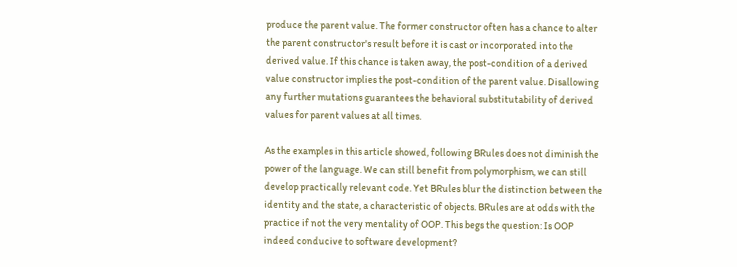produce the parent value. The former constructor often has a chance to alter the parent constructor's result before it is cast or incorporated into the derived value. If this chance is taken away, the post-condition of a derived value constructor implies the post-condition of the parent value. Disallowing any further mutations guarantees the behavioral substitutability of derived values for parent values at all times.

As the examples in this article showed, following BRules does not diminish the power of the language. We can still benefit from polymorphism, we can still develop practically relevant code. Yet BRules blur the distinction between the identity and the state, a characteristic of objects. BRules are at odds with the practice if not the very mentality of OOP. This begs the question: Is OOP indeed conducive to software development?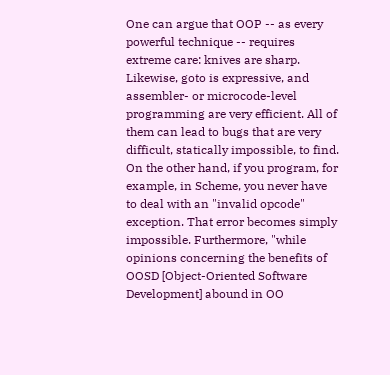One can argue that OOP -- as every powerful technique -- requires extreme care: knives are sharp. Likewise, goto is expressive, and assembler- or microcode-level programming are very efficient. All of them can lead to bugs that are very difficult, statically impossible, to find. On the other hand, if you program, for example, in Scheme, you never have to deal with an "invalid opcode" exception. That error becomes simply impossible. Furthermore, "while opinions concerning the benefits of OOSD [Object-Oriented Software Development] abound in OO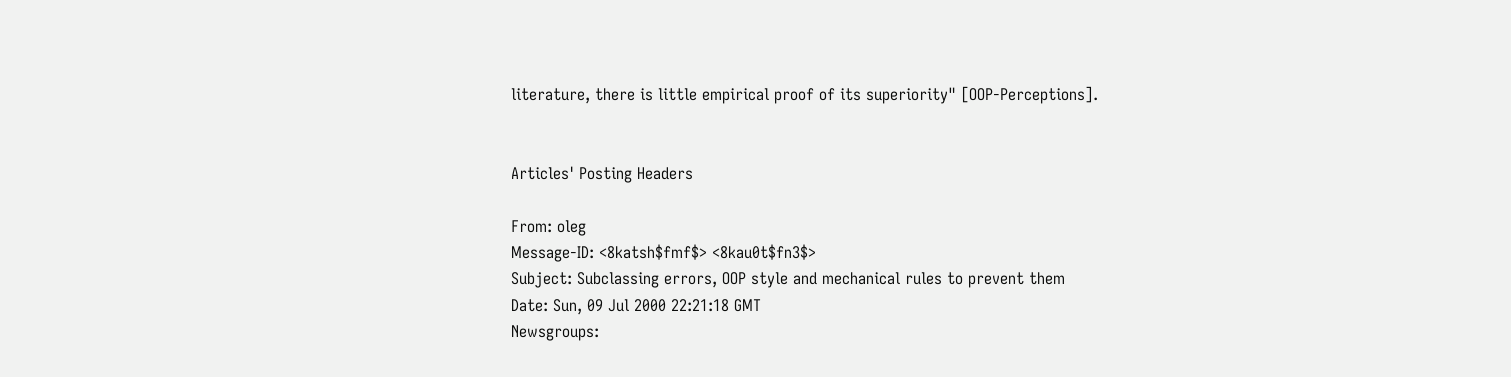literature, there is little empirical proof of its superiority" [OOP-Perceptions].


Articles' Posting Headers

From: oleg
Message-ID: <8katsh$fmf$> <8kau0t$fn3$>
Subject: Subclassing errors, OOP style and mechanical rules to prevent them
Date: Sun, 09 Jul 2000 22:21:18 GMT
Newsgroups: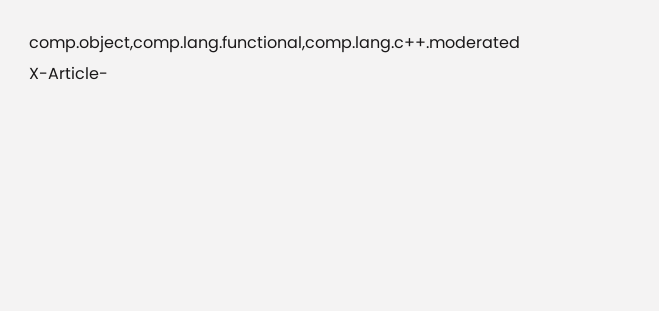comp.object,comp.lang.functional,comp.lang.c++.moderated
X-Article-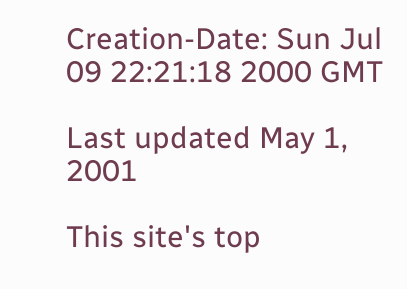Creation-Date: Sun Jul 09 22:21:18 2000 GMT

Last updated May 1, 2001

This site's top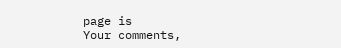page is
Your comments,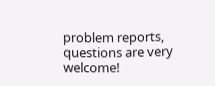problem reports, questions are very welcome!